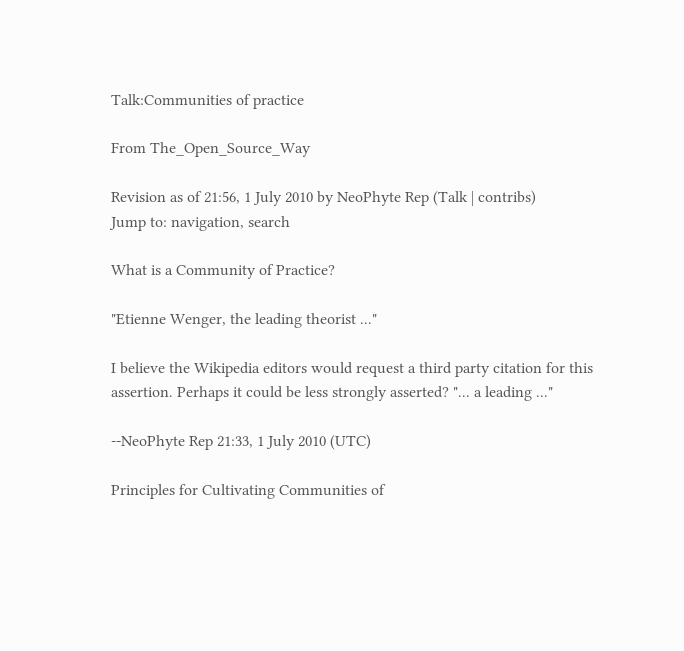Talk:Communities of practice

From The_Open_Source_Way

Revision as of 21:56, 1 July 2010 by NeoPhyte Rep (Talk | contribs)
Jump to: navigation, search

What is a Community of Practice?

"Etienne Wenger, the leading theorist ..."

I believe the Wikipedia editors would request a third party citation for this assertion. Perhaps it could be less strongly asserted? "... a leading ..."

--NeoPhyte Rep 21:33, 1 July 2010 (UTC)

Principles for Cultivating Communities of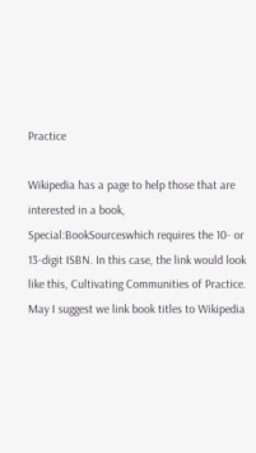Practice

Wikipedia has a page to help those that are interested in a book, Special:BookSourceswhich requires the 10- or 13-digit ISBN. In this case, the link would look like this, Cultivating Communities of Practice. May I suggest we link book titles to Wikipedia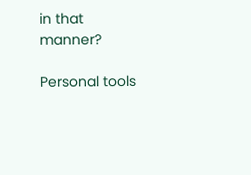in that manner?

Personal tools